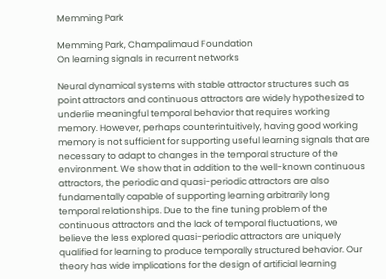Memming Park

Memming Park, Champalimaud Foundation
On learning signals in recurrent networks

Neural dynamical systems with stable attractor structures such as point attractors and continuous attractors are widely hypothesized to underlie meaningful temporal behavior that requires working memory. However, perhaps counterintuitively, having good working memory is not sufficient for supporting useful learning signals that are necessary to adapt to changes in the temporal structure of the environment. We show that in addition to the well-known continuous attractors, the periodic and quasi-periodic attractors are also fundamentally capable of supporting learning arbitrarily long temporal relationships. Due to the fine tuning problem of the continuous attractors and the lack of temporal fluctuations, we believe the less explored quasi-periodic attractors are uniquely qualified for learning to produce temporally structured behavior. Our theory has wide implications for the design of artificial learning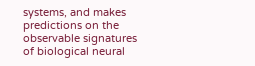systems, and makes predictions on the observable signatures of biological neural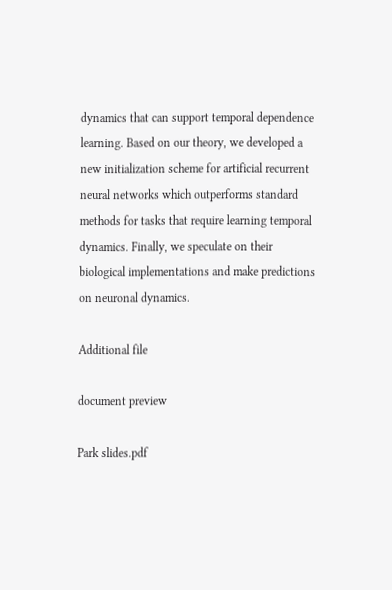dynamics that can support temporal dependence learning. Based on our theory, we developed a new initialization scheme for artificial recurrent neural networks which outperforms standard methods for tasks that require learning temporal dynamics. Finally, we speculate on their biological implementations and make predictions on neuronal dynamics.

Additional file

document preview

Park slides.pdf